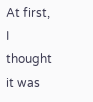At first, I thought it was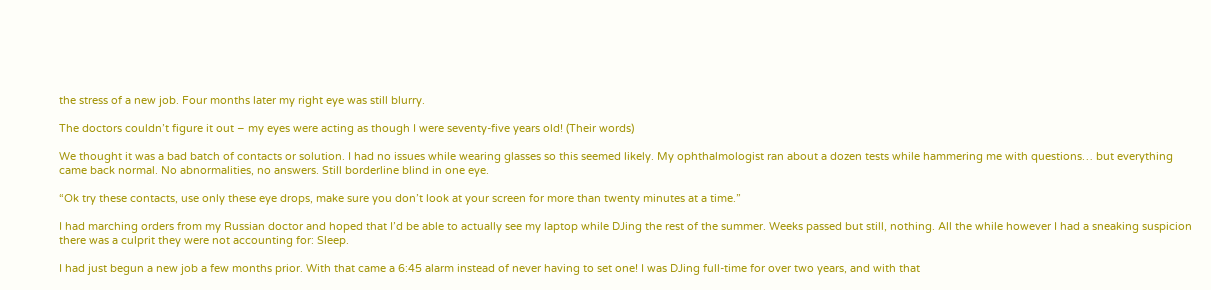the stress of a new job. Four months later my right eye was still blurry.

The doctors couldn’t figure it out – my eyes were acting as though I were seventy-five years old! (Their words)

We thought it was a bad batch of contacts or solution. I had no issues while wearing glasses so this seemed likely. My ophthalmologist ran about a dozen tests while hammering me with questions… but everything came back normal. No abnormalities, no answers. Still borderline blind in one eye.

“Ok try these contacts, use only these eye drops, make sure you don’t look at your screen for more than twenty minutes at a time.”

I had marching orders from my Russian doctor and hoped that I’d be able to actually see my laptop while DJing the rest of the summer. Weeks passed but still, nothing. All the while however I had a sneaking suspicion there was a culprit they were not accounting for: Sleep.

I had just begun a new job a few months prior. With that came a 6:45 alarm instead of never having to set one! I was DJing full-time for over two years, and with that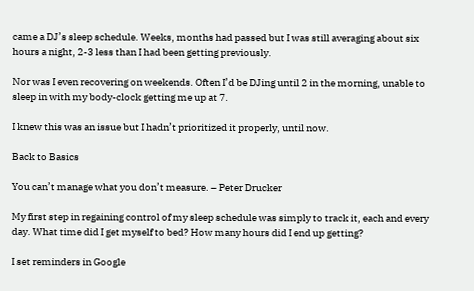came a DJ’s sleep schedule. Weeks, months had passed but I was still averaging about six hours a night, 2-3 less than I had been getting previously.

Nor was I even recovering on weekends. Often I’d be DJing until 2 in the morning, unable to sleep in with my body-clock getting me up at 7.

I knew this was an issue but I hadn’t prioritized it properly, until now.

Back to Basics

You can’t manage what you don’t measure. – Peter Drucker

My first step in regaining control of my sleep schedule was simply to track it, each and every day. What time did I get myself to bed? How many hours did I end up getting?

I set reminders in Google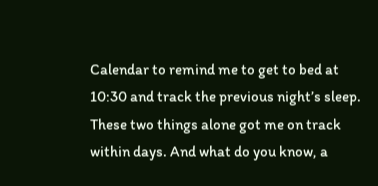Calendar to remind me to get to bed at 10:30 and track the previous night’s sleep. These two things alone got me on track within days. And what do you know, a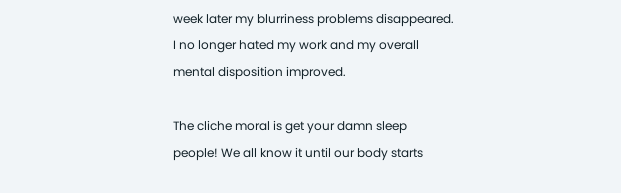week later my blurriness problems disappeared. I no longer hated my work and my overall mental disposition improved.

The cliche moral is get your damn sleep people! We all know it until our body starts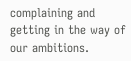complaining and getting in the way of our ambitions.